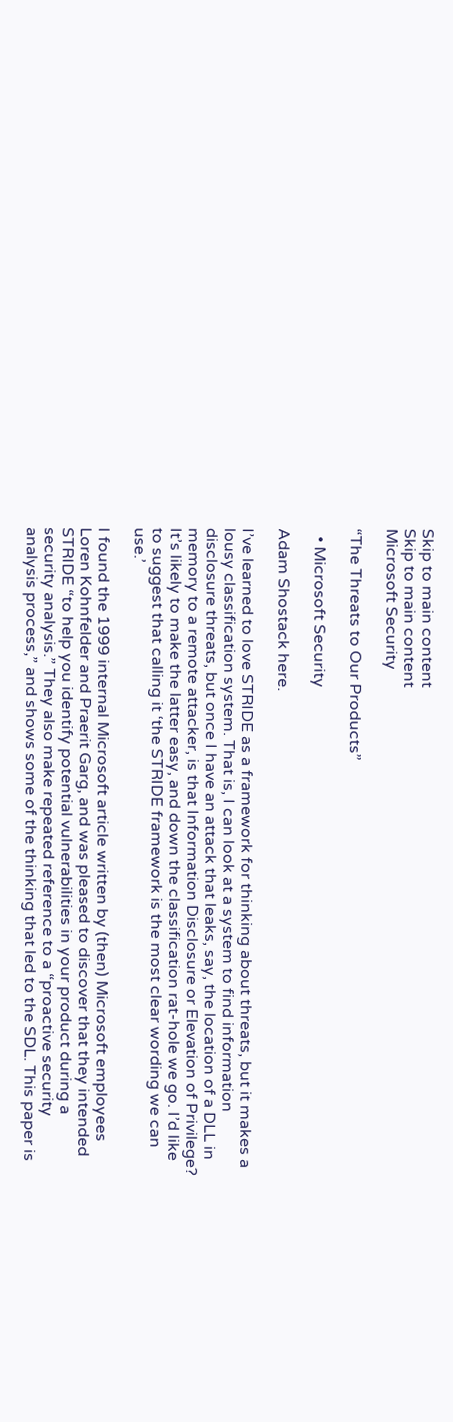Skip to main content
Skip to main content
Microsoft Security

“The Threats to Our Products”

  • Microsoft Security

Adam Shostack here.

I’ve learned to love STRIDE as a framework for thinking about threats, but it makes a lousy classification system. That is, I can look at a system to find information disclosure threats, but once I have an attack that leaks, say, the location of a DLL in memory to a remote attacker, is that Information Disclosure or Elevation of Privilege? It’s likely to make the latter easy, and down the classification rat-hole we go. I’d like to suggest that calling it ‘the STRIDE framework is the most clear wording we can use.’

I found the 1999 internal Microsoft article written by (then) Microsoft employees Loren Kohnfelder and Praerit Garg, and was pleased to discover that they intended STRIDE “to help you identify potential vulnerabilities in your product during a security analysis.” They also make repeated reference to a “proactive security analysis process,” and shows some of the thinking that led to the SDL. This paper is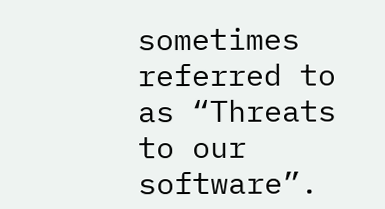sometimes referred to as “Threats to our software”.